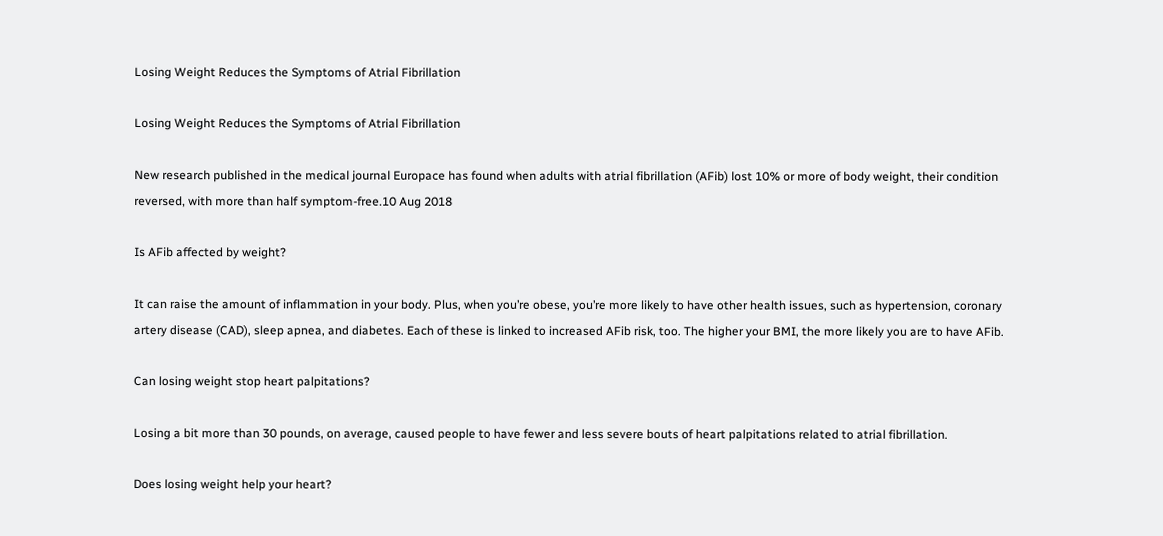Losing Weight Reduces the Symptoms of Atrial Fibrillation

Losing Weight Reduces the Symptoms of Atrial Fibrillation

New research published in the medical journal Europace has found when adults with atrial fibrillation (AFib) lost 10% or more of body weight, their condition reversed, with more than half symptom-free.10 Aug 2018

Is AFib affected by weight?

It can raise the amount of inflammation in your body. Plus, when you’re obese, you’re more likely to have other health issues, such as hypertension, coronary artery disease (CAD), sleep apnea, and diabetes. Each of these is linked to increased AFib risk, too. The higher your BMI, the more likely you are to have AFib.

Can losing weight stop heart palpitations?

Losing a bit more than 30 pounds, on average, caused people to have fewer and less severe bouts of heart palpitations related to atrial fibrillation.

Does losing weight help your heart?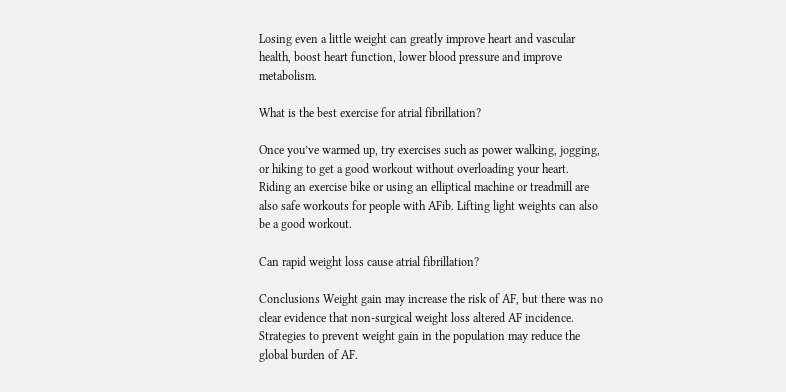Losing even a little weight can greatly improve heart and vascular health, boost heart function, lower blood pressure and improve metabolism.

What is the best exercise for atrial fibrillation?

Once you’ve warmed up, try exercises such as power walking, jogging, or hiking to get a good workout without overloading your heart. Riding an exercise bike or using an elliptical machine or treadmill are also safe workouts for people with AFib. Lifting light weights can also be a good workout.

Can rapid weight loss cause atrial fibrillation?

Conclusions Weight gain may increase the risk of AF, but there was no clear evidence that non-surgical weight loss altered AF incidence. Strategies to prevent weight gain in the population may reduce the global burden of AF.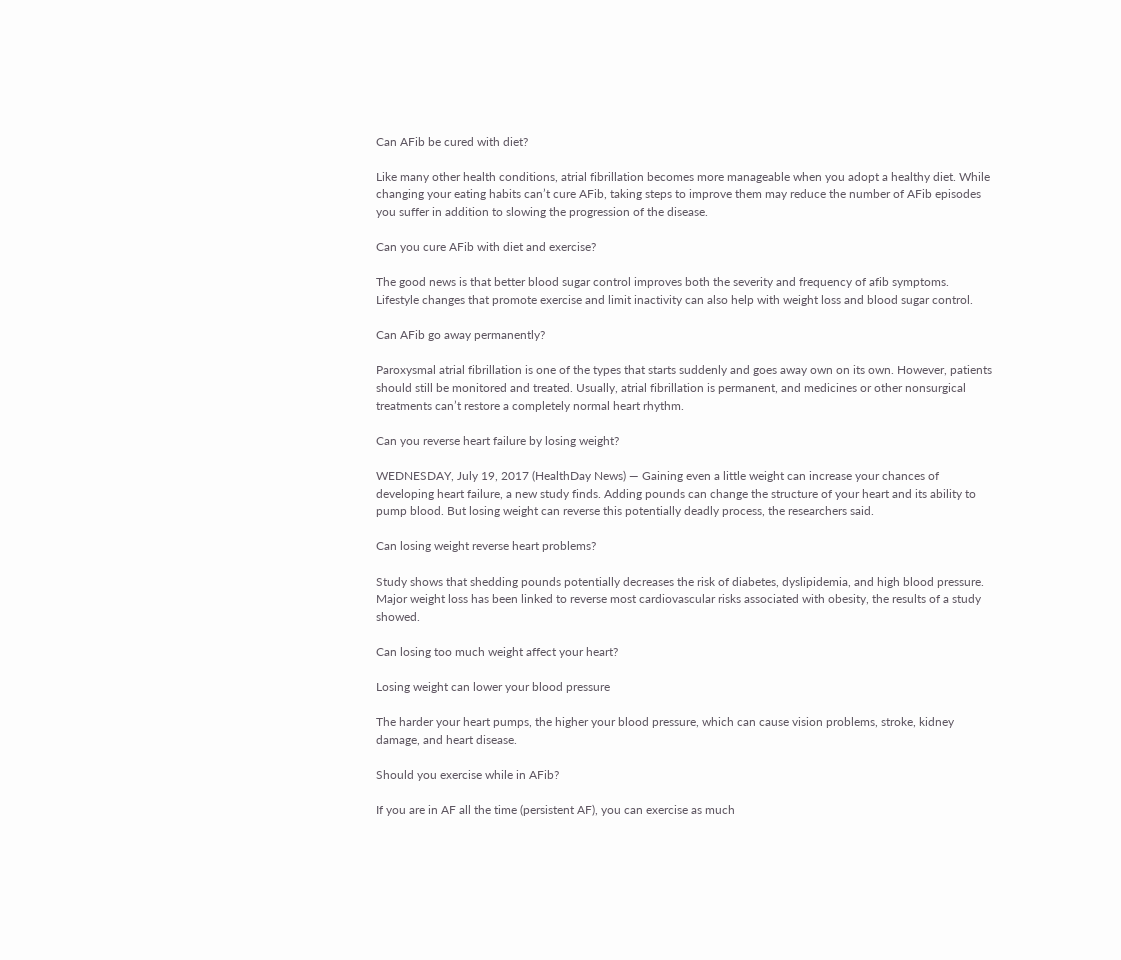Can AFib be cured with diet?

Like many other health conditions, atrial fibrillation becomes more manageable when you adopt a healthy diet. While changing your eating habits can’t cure AFib, taking steps to improve them may reduce the number of AFib episodes you suffer in addition to slowing the progression of the disease.

Can you cure AFib with diet and exercise?

The good news is that better blood sugar control improves both the severity and frequency of afib symptoms. Lifestyle changes that promote exercise and limit inactivity can also help with weight loss and blood sugar control.

Can AFib go away permanently?

Paroxysmal atrial fibrillation is one of the types that starts suddenly and goes away own on its own. However, patients should still be monitored and treated. Usually, atrial fibrillation is permanent, and medicines or other nonsurgical treatments can’t restore a completely normal heart rhythm.

Can you reverse heart failure by losing weight?

WEDNESDAY, July 19, 2017 (HealthDay News) — Gaining even a little weight can increase your chances of developing heart failure, a new study finds. Adding pounds can change the structure of your heart and its ability to pump blood. But losing weight can reverse this potentially deadly process, the researchers said.

Can losing weight reverse heart problems?

Study shows that shedding pounds potentially decreases the risk of diabetes, dyslipidemia, and high blood pressure. Major weight loss has been linked to reverse most cardiovascular risks associated with obesity, the results of a study showed.

Can losing too much weight affect your heart?

Losing weight can lower your blood pressure

The harder your heart pumps, the higher your blood pressure, which can cause vision problems, stroke, kidney damage, and heart disease.

Should you exercise while in AFib?

If you are in AF all the time (persistent AF), you can exercise as much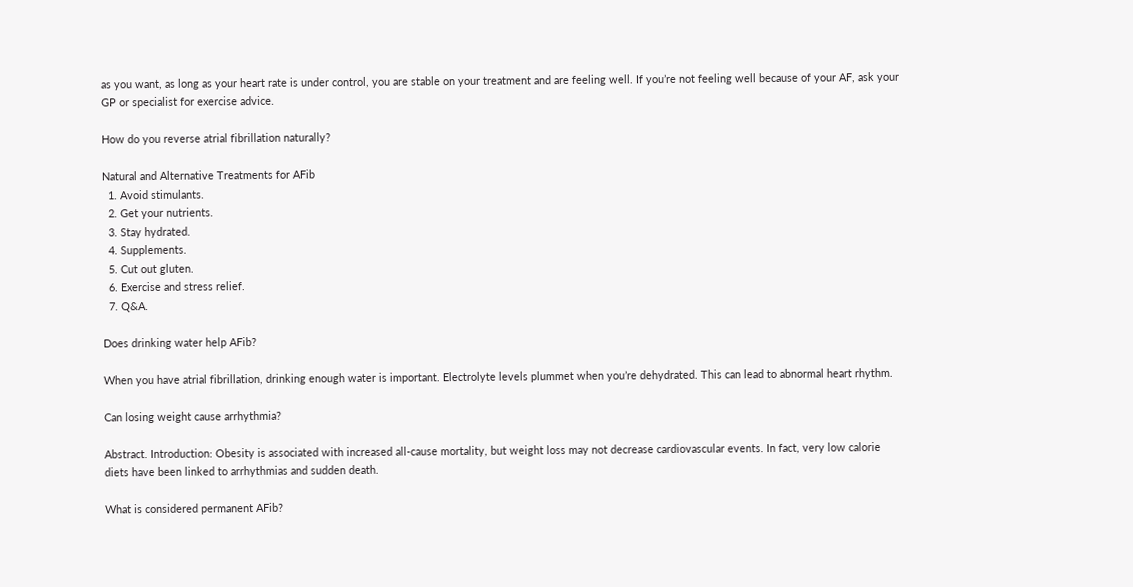as you want, as long as your heart rate is under control, you are stable on your treatment and are feeling well. If you’re not feeling well because of your AF, ask your GP or specialist for exercise advice.

How do you reverse atrial fibrillation naturally?

Natural and Alternative Treatments for AFib
  1. Avoid stimulants.
  2. Get your nutrients.
  3. Stay hydrated.
  4. Supplements.
  5. Cut out gluten.
  6. Exercise and stress relief.
  7. Q&A.

Does drinking water help AFib?

When you have atrial fibrillation, drinking enough water is important. Electrolyte levels plummet when you’re dehydrated. This can lead to abnormal heart rhythm.

Can losing weight cause arrhythmia?

Abstract. Introduction: Obesity is associated with increased all-cause mortality, but weight loss may not decrease cardiovascular events. In fact, very low calorie diets have been linked to arrhythmias and sudden death.

What is considered permanent AFib?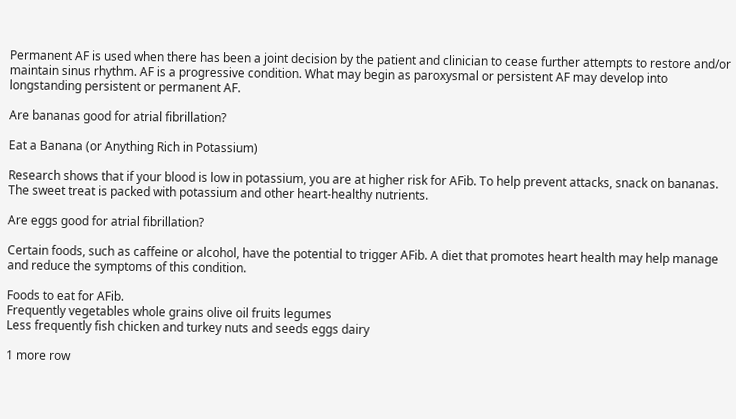Permanent AF is used when there has been a joint decision by the patient and clinician to cease further attempts to restore and/or maintain sinus rhythm. AF is a progressive condition. What may begin as paroxysmal or persistent AF may develop into longstanding persistent or permanent AF.

Are bananas good for atrial fibrillation?

Eat a Banana (or Anything Rich in Potassium)

Research shows that if your blood is low in potassium, you are at higher risk for AFib. To help prevent attacks, snack on bananas. The sweet treat is packed with potassium and other heart-healthy nutrients.

Are eggs good for atrial fibrillation?

Certain foods, such as caffeine or alcohol, have the potential to trigger AFib. A diet that promotes heart health may help manage and reduce the symptoms of this condition.

Foods to eat for AFib.
Frequently vegetables whole grains olive oil fruits legumes
Less frequently fish chicken and turkey nuts and seeds eggs dairy

1 more row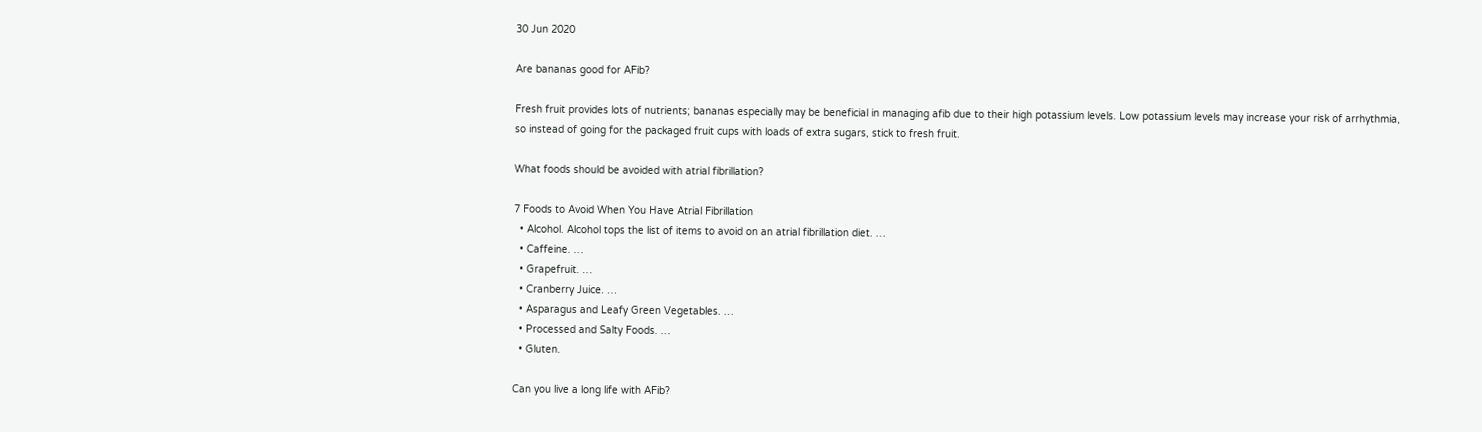30 Jun 2020

Are bananas good for AFib?

Fresh fruit provides lots of nutrients; bananas especially may be beneficial in managing afib due to their high potassium levels. Low potassium levels may increase your risk of arrhythmia, so instead of going for the packaged fruit cups with loads of extra sugars, stick to fresh fruit.

What foods should be avoided with atrial fibrillation?

7 Foods to Avoid When You Have Atrial Fibrillation
  • Alcohol. Alcohol tops the list of items to avoid on an atrial fibrillation diet. …
  • Caffeine. …
  • Grapefruit. …
  • Cranberry Juice. …
  • Asparagus and Leafy Green Vegetables. …
  • Processed and Salty Foods. …
  • Gluten.

Can you live a long life with AFib?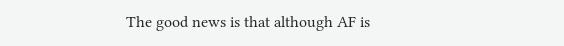The good news is that although AF is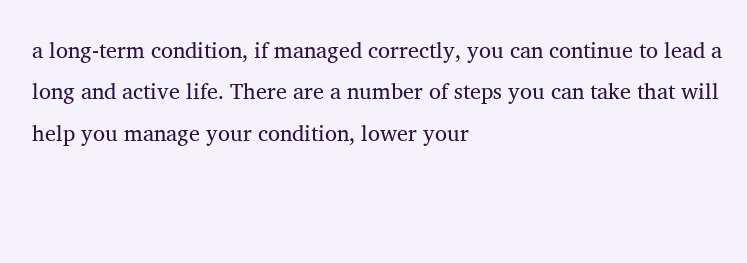a long-term condition, if managed correctly, you can continue to lead a long and active life. There are a number of steps you can take that will help you manage your condition, lower your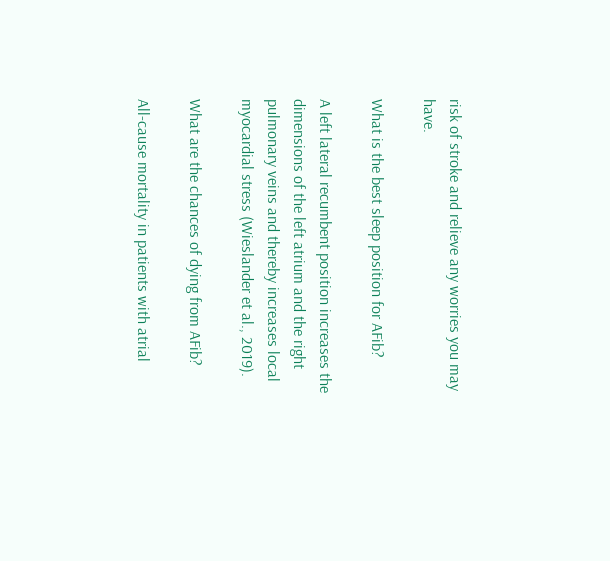risk of stroke and relieve any worries you may have.

What is the best sleep position for AFib?

A left lateral recumbent position increases the dimensions of the left atrium and the right pulmonary veins and thereby increases local myocardial stress (Wieslander et al., 2019).

What are the chances of dying from AFib?

All-cause mortality in patients with atrial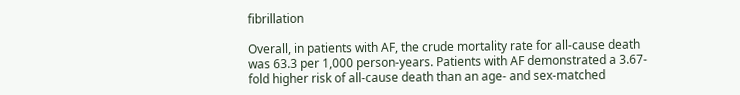fibrillation

Overall, in patients with AF, the crude mortality rate for all-cause death was 63.3 per 1,000 person-years. Patients with AF demonstrated a 3.67-fold higher risk of all-cause death than an age- and sex-matched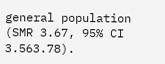general population (SMR 3.67, 95% CI 3.563.78).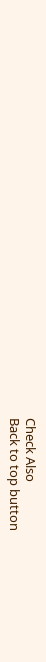Check Also
Back to top button